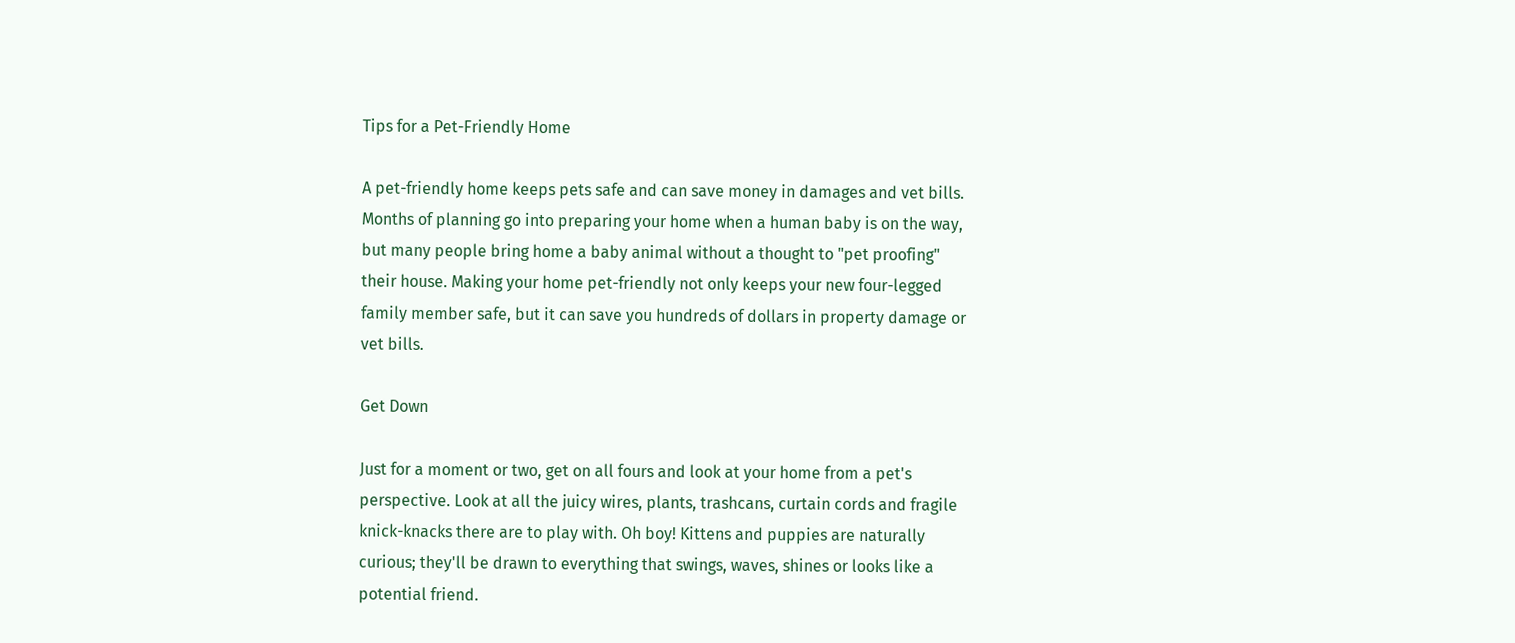Tips for a Pet-Friendly Home

A pet-friendly home keeps pets safe and can save money in damages and vet bills.
Months of planning go into preparing your home when a human baby is on the way, but many people bring home a baby animal without a thought to "pet proofing" their house. Making your home pet-friendly not only keeps your new four-legged family member safe, but it can save you hundreds of dollars in property damage or vet bills.

Get Down

Just for a moment or two, get on all fours and look at your home from a pet's perspective. Look at all the juicy wires, plants, trashcans, curtain cords and fragile knick-knacks there are to play with. Oh boy! Kittens and puppies are naturally curious; they'll be drawn to everything that swings, waves, shines or looks like a potential friend.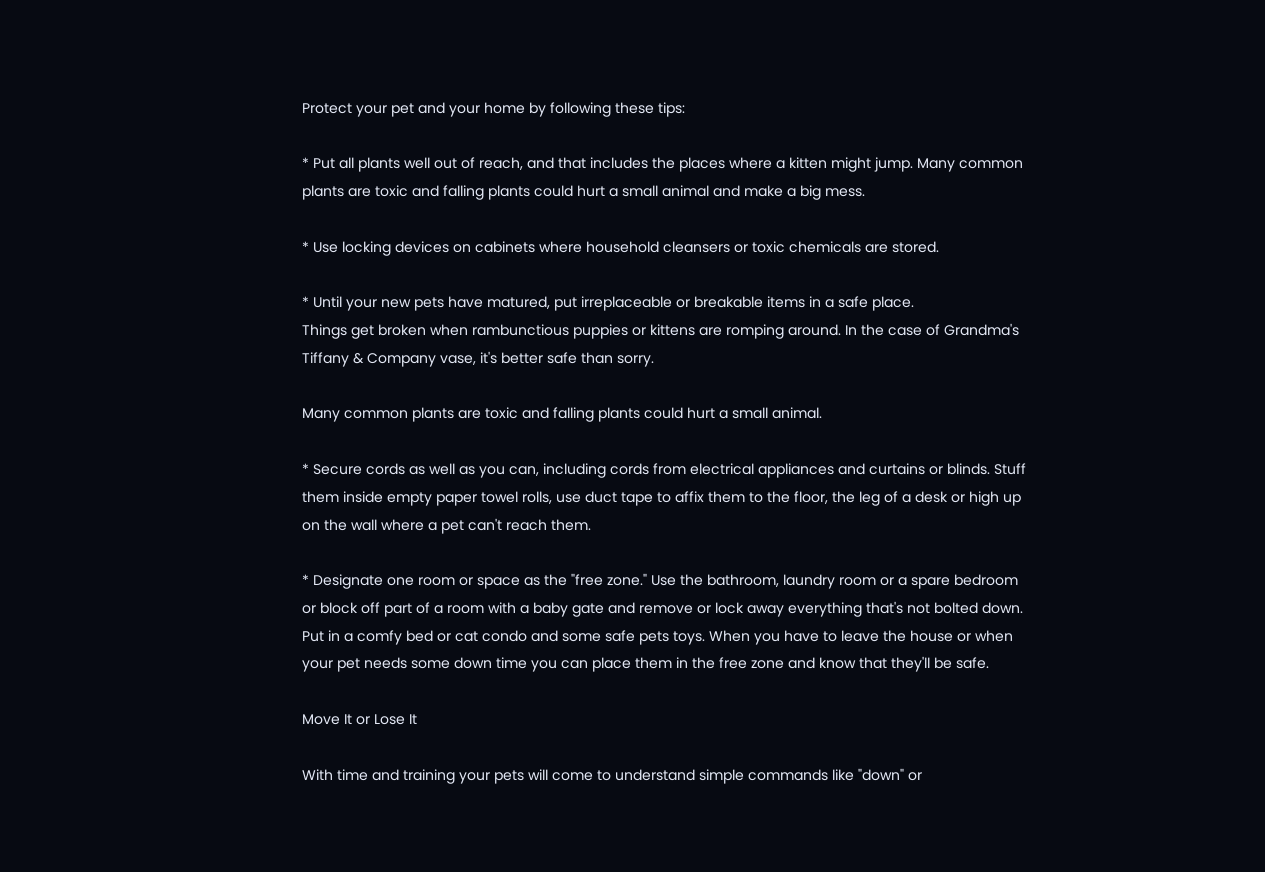Protect your pet and your home by following these tips:

* Put all plants well out of reach, and that includes the places where a kitten might jump. Many common plants are toxic and falling plants could hurt a small animal and make a big mess.

* Use locking devices on cabinets where household cleansers or toxic chemicals are stored.

* Until your new pets have matured, put irreplaceable or breakable items in a safe place.
Things get broken when rambunctious puppies or kittens are romping around. In the case of Grandma's Tiffany & Company vase, it's better safe than sorry.

Many common plants are toxic and falling plants could hurt a small animal.

* Secure cords as well as you can, including cords from electrical appliances and curtains or blinds. Stuff them inside empty paper towel rolls, use duct tape to affix them to the floor, the leg of a desk or high up on the wall where a pet can't reach them.

* Designate one room or space as the "free zone." Use the bathroom, laundry room or a spare bedroom or block off part of a room with a baby gate and remove or lock away everything that's not bolted down. Put in a comfy bed or cat condo and some safe pets toys. When you have to leave the house or when your pet needs some down time you can place them in the free zone and know that they'll be safe.

Move It or Lose It

With time and training your pets will come to understand simple commands like "down" or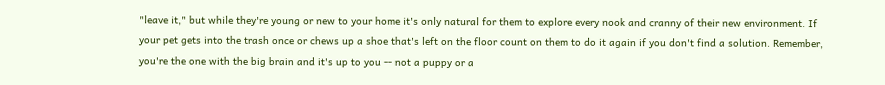"leave it," but while they're young or new to your home it's only natural for them to explore every nook and cranny of their new environment. If your pet gets into the trash once or chews up a shoe that's left on the floor count on them to do it again if you don't find a solution. Remember, you're the one with the big brain and it's up to you -- not a puppy or a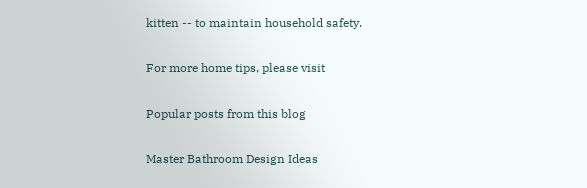kitten -- to maintain household safety.

For more home tips, please visit

Popular posts from this blog

Master Bathroom Design Ideas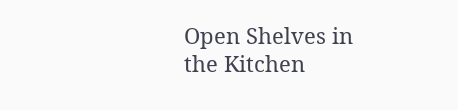Open Shelves in the Kitchen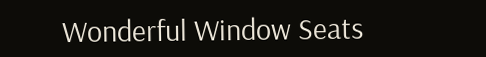Wonderful Window Seats